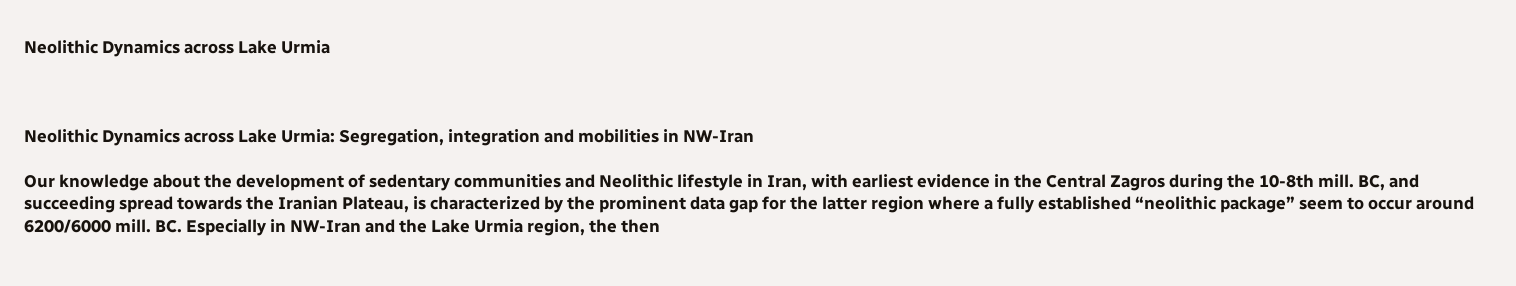Neolithic Dynamics across Lake Urmia



Neolithic Dynamics across Lake Urmia: Segregation, integration and mobilities in NW-Iran

Our knowledge about the development of sedentary communities and Neolithic lifestyle in Iran, with earliest evidence in the Central Zagros during the 10-8th mill. BC, and succeeding spread towards the Iranian Plateau, is characterized by the prominent data gap for the latter region where a fully established “neolithic package” seem to occur around 6200/6000 mill. BC. Especially in NW-Iran and the Lake Urmia region, the then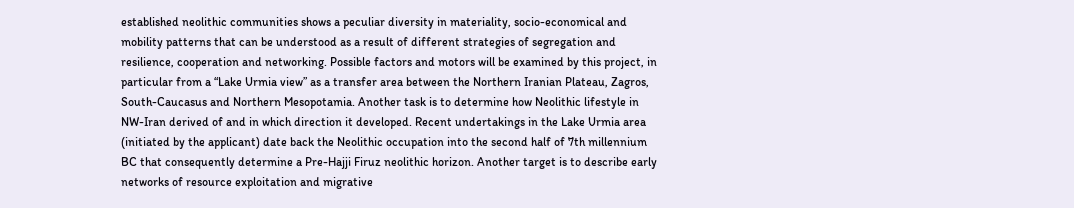established neolithic communities shows a peculiar diversity in materiality, socio-economical and mobility patterns that can be understood as a result of different strategies of segregation and resilience, cooperation and networking. Possible factors and motors will be examined by this project, in particular from a “Lake Urmia view” as a transfer area between the Northern Iranian Plateau, Zagros, South-Caucasus and Northern Mesopotamia. Another task is to determine how Neolithic lifestyle in NW-Iran derived of and in which direction it developed. Recent undertakings in the Lake Urmia area (initiated by the applicant) date back the Neolithic occupation into the second half of 7th millennium BC that consequently determine a Pre-Hajji Firuz neolithic horizon. Another target is to describe early networks of resource exploitation and migrative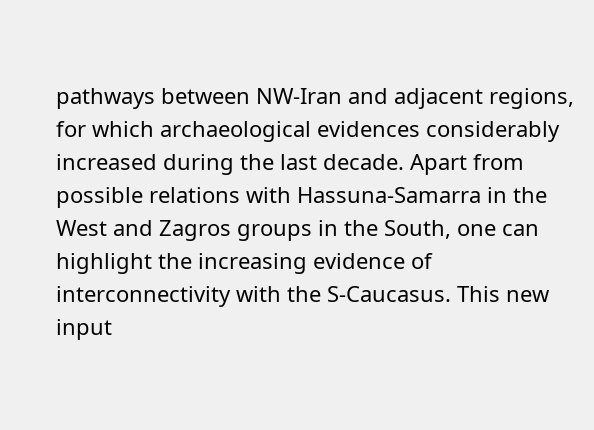pathways between NW-Iran and adjacent regions, for which archaeological evidences considerably increased during the last decade. Apart from possible relations with Hassuna-Samarra in the West and Zagros groups in the South, one can highlight the increasing evidence of interconnectivity with the S-Caucasus. This new input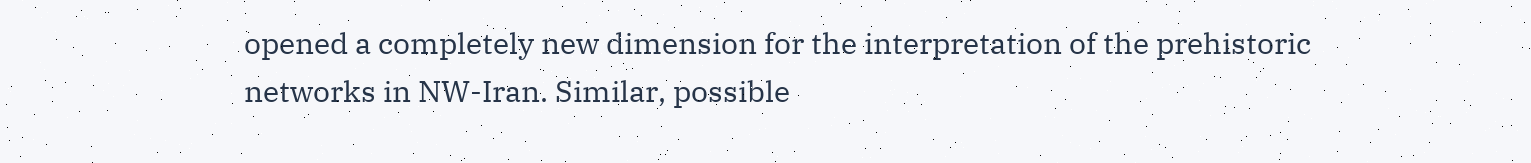opened a completely new dimension for the interpretation of the prehistoric networks in NW-Iran. Similar, possible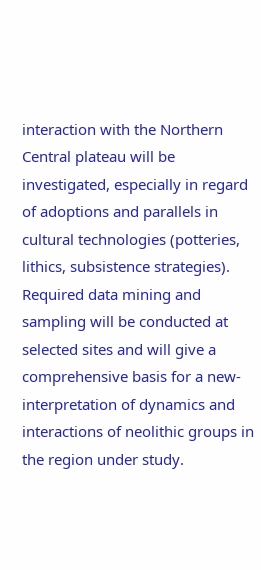interaction with the Northern Central plateau will be investigated, especially in regard of adoptions and parallels in cultural technologies (potteries, lithics, subsistence strategies). Required data mining and sampling will be conducted at selected sites and will give a comprehensive basis for a new-interpretation of dynamics and interactions of neolithic groups in the region under study.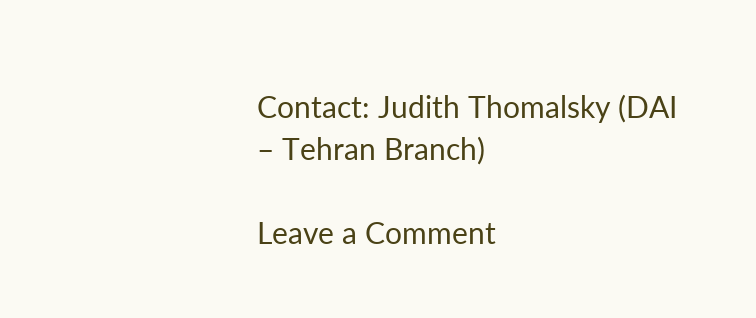Contact: Judith Thomalsky (DAI – Tehran Branch)

Leave a Comment